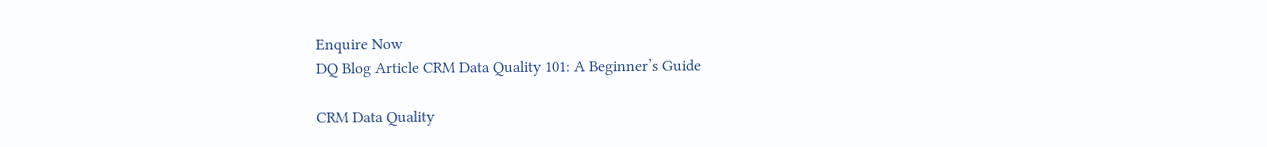Enquire Now
DQ Blog Article CRM Data Quality 101: A Beginner’s Guide

CRM Data Quality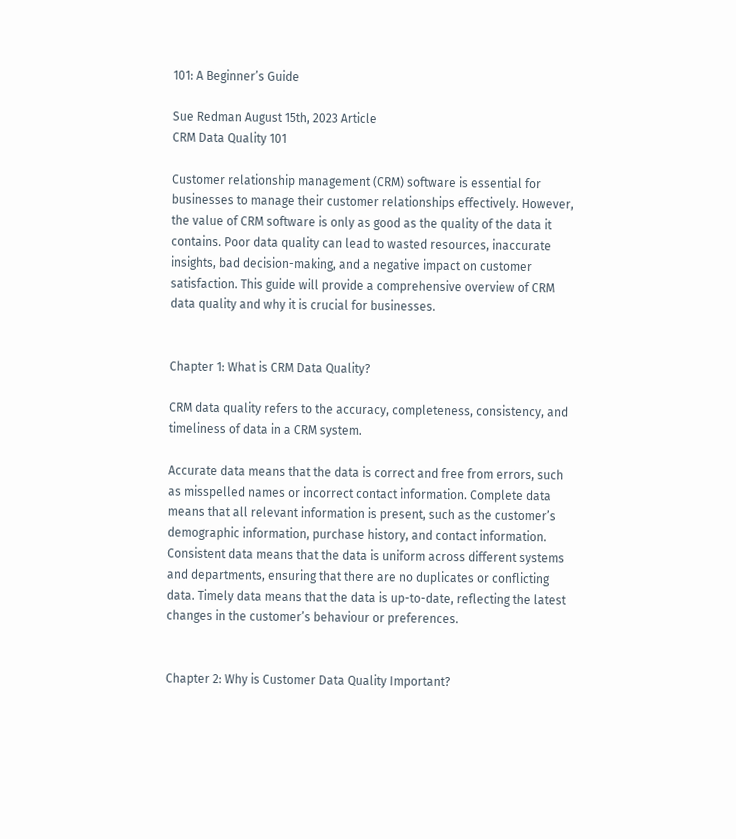101: A Beginner’s Guide

Sue Redman August 15th, 2023 Article
CRM Data Quality 101

Customer relationship management (CRM) software is essential for businesses to manage their customer relationships effectively. However, the value of CRM software is only as good as the quality of the data it contains. Poor data quality can lead to wasted resources, inaccurate insights, bad decision-making, and a negative impact on customer satisfaction. This guide will provide a comprehensive overview of CRM data quality and why it is crucial for businesses.


Chapter 1: What is CRM Data Quality?

CRM data quality refers to the accuracy, completeness, consistency, and timeliness of data in a CRM system.

Accurate data means that the data is correct and free from errors, such as misspelled names or incorrect contact information. Complete data means that all relevant information is present, such as the customer’s demographic information, purchase history, and contact information. Consistent data means that the data is uniform across different systems and departments, ensuring that there are no duplicates or conflicting data. Timely data means that the data is up-to-date, reflecting the latest changes in the customer’s behaviour or preferences.


Chapter 2: Why is Customer Data Quality Important?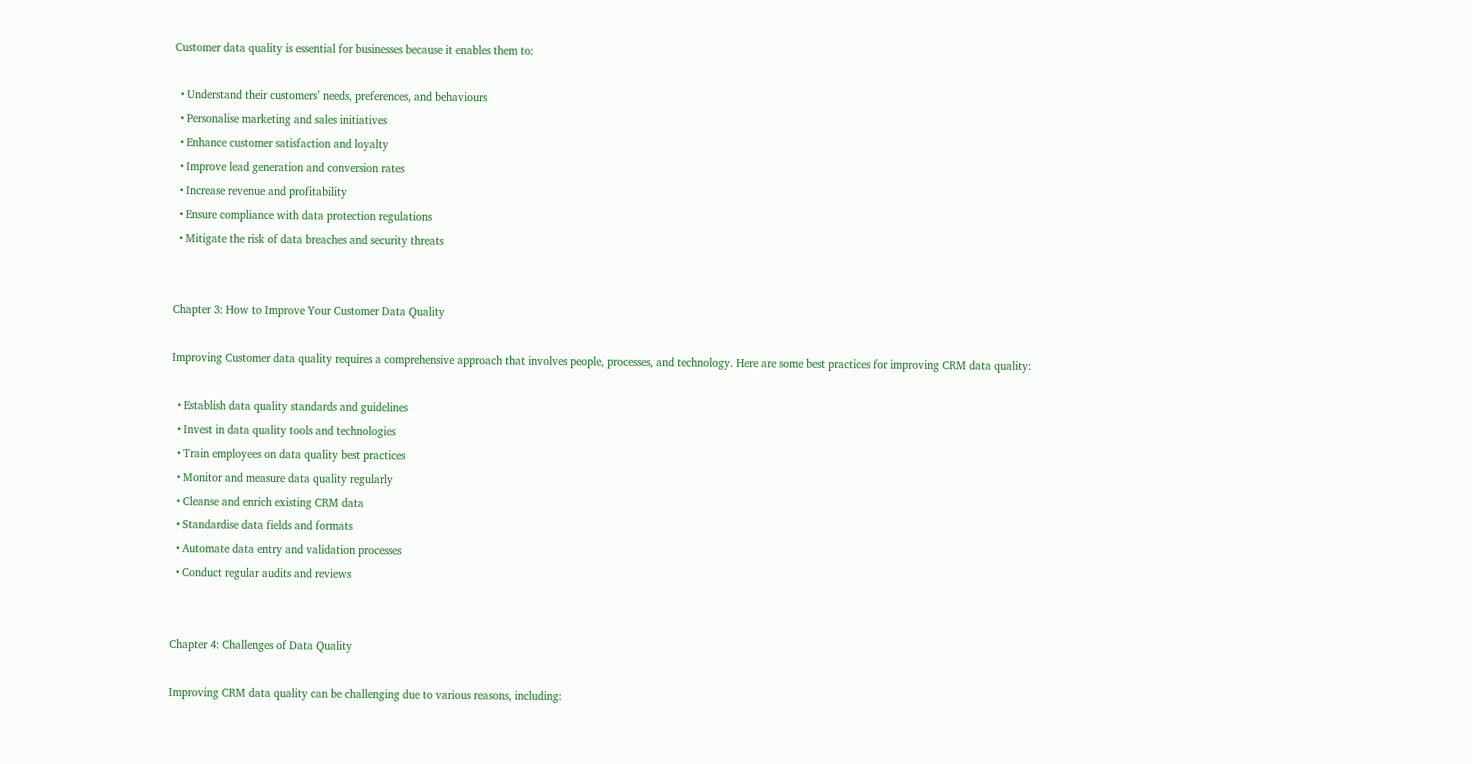Customer data quality is essential for businesses because it enables them to:

  • Understand their customers’ needs, preferences, and behaviours
  • Personalise marketing and sales initiatives
  • Enhance customer satisfaction and loyalty
  • Improve lead generation and conversion rates
  • Increase revenue and profitability
  • Ensure compliance with data protection regulations
  • Mitigate the risk of data breaches and security threats


Chapter 3: How to Improve Your Customer Data Quality

Improving Customer data quality requires a comprehensive approach that involves people, processes, and technology. Here are some best practices for improving CRM data quality:

  • Establish data quality standards and guidelines
  • Invest in data quality tools and technologies
  • Train employees on data quality best practices
  • Monitor and measure data quality regularly
  • Cleanse and enrich existing CRM data
  • Standardise data fields and formats
  • Automate data entry and validation processes
  • Conduct regular audits and reviews


Chapter 4: Challenges of Data Quality

Improving CRM data quality can be challenging due to various reasons, including: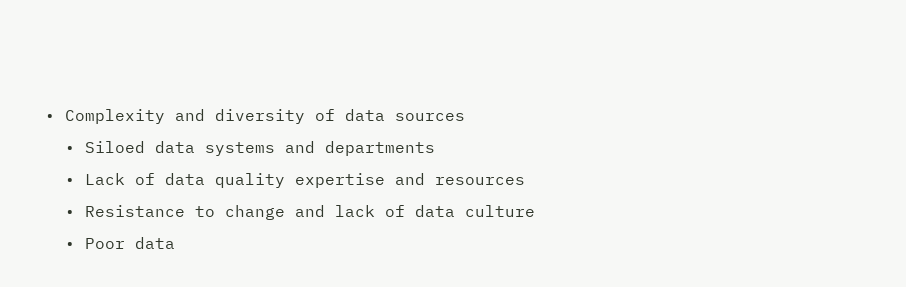• Complexity and diversity of data sources
  • Siloed data systems and departments
  • Lack of data quality expertise and resources
  • Resistance to change and lack of data culture
  • Poor data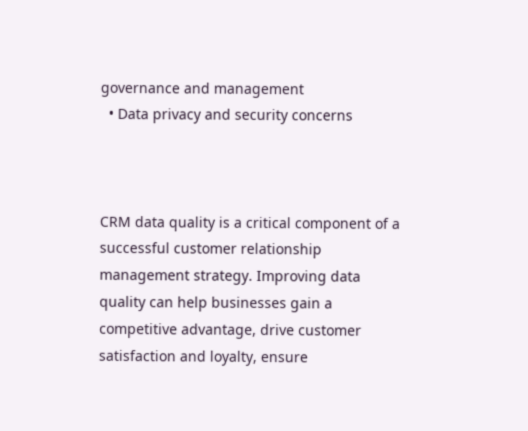governance and management
  • Data privacy and security concerns



CRM data quality is a critical component of a successful customer relationship management strategy. Improving data quality can help businesses gain a competitive advantage, drive customer satisfaction and loyalty, ensure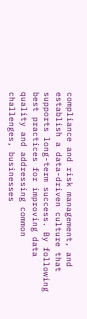compliance and risk management, and establish a data-driven culture that supports long-term success. By following best practices for improving data quality and addressing common challenges, businesses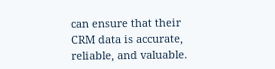can ensure that their CRM data is accurate, reliable, and valuable.